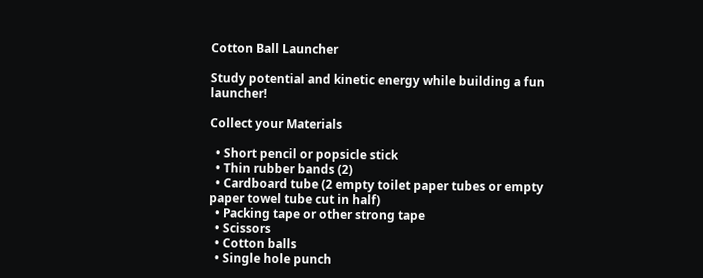Cotton Ball Launcher

Study potential and kinetic energy while building a fun launcher!

Collect your Materials

  • Short pencil or popsicle stick
  • Thin rubber bands (2)
  • Cardboard tube (2 empty toilet paper tubes or empty paper towel tube cut in half)
  • Packing tape or other strong tape
  • Scissors
  • Cotton balls
  • Single hole punch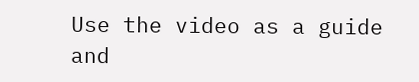Use the video as a guide and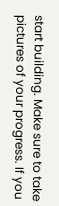start building. Make sure to take pictures of your progress. If you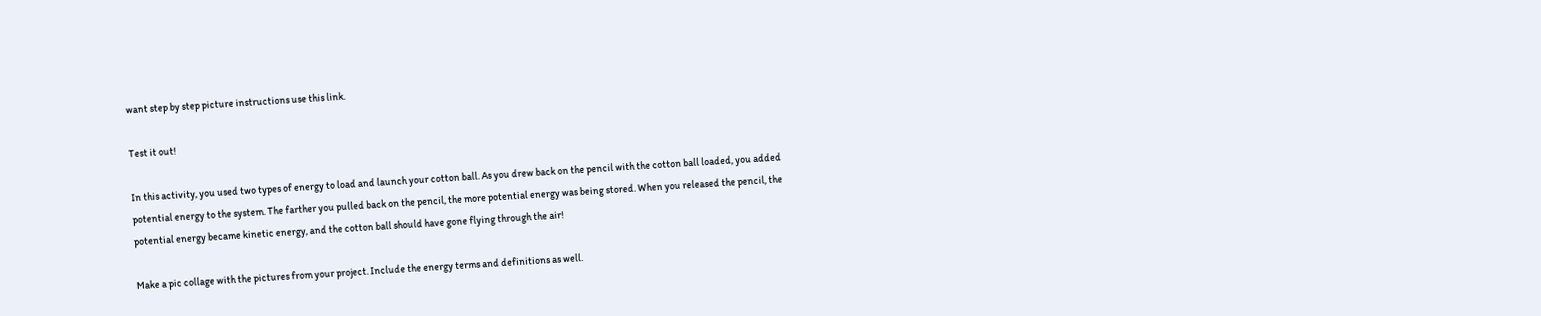want step by step picture instructions use this link.

Test it out!

In this activity, you used two types of energy to load and launch your cotton ball. As you drew back on the pencil with the cotton ball loaded, you added potential energy to the system. The farther you pulled back on the pencil, the more potential energy was being stored. When you released the pencil, the potential energy became kinetic energy, and the cotton ball should have gone flying through the air!

Make a pic collage with the pictures from your project. Include the energy terms and definitions as well.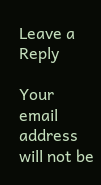Leave a Reply

Your email address will not be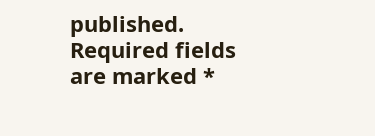published. Required fields are marked *